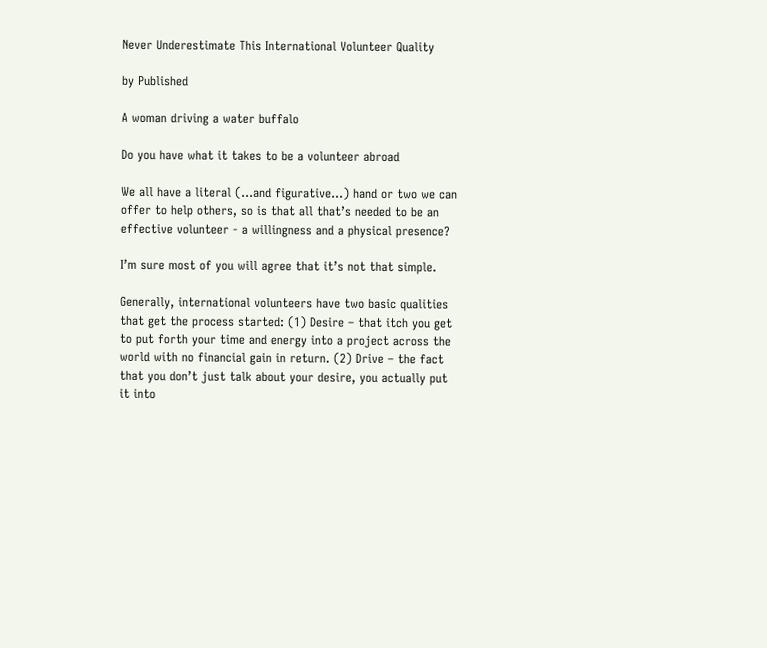Never Underestimate This International Volunteer Quality

by Published

A woman driving a water buffalo

Do you have what it takes to be a volunteer abroad

We all have a literal (...and figurative...) hand or two we can offer to help others, so is that all that’s needed to be an effective volunteer - a willingness and a physical presence?

I’m sure most of you will agree that it’s not that simple.

Generally, international volunteers have two basic qualities that get the process started: (1) Desire – that itch you get to put forth your time and energy into a project across the world with no financial gain in return. (2) Drive – the fact that you don’t just talk about your desire, you actually put it into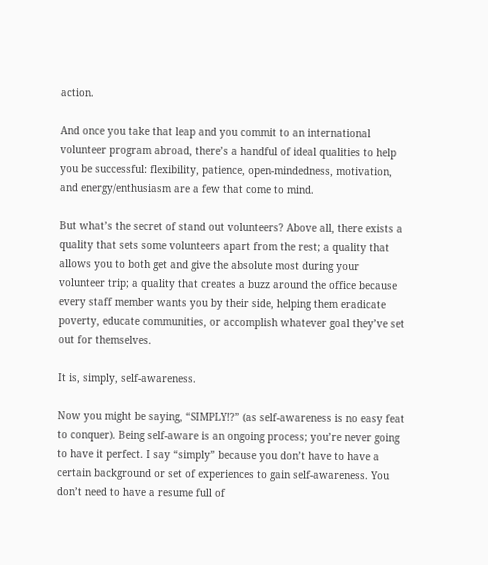action.

And once you take that leap and you commit to an international volunteer program abroad, there’s a handful of ideal qualities to help you be successful: flexibility, patience, open-mindedness, motivation, and energy/enthusiasm are a few that come to mind.

But what’s the secret of stand out volunteers? Above all, there exists a quality that sets some volunteers apart from the rest; a quality that allows you to both get and give the absolute most during your volunteer trip; a quality that creates a buzz around the office because every staff member wants you by their side, helping them eradicate poverty, educate communities, or accomplish whatever goal they’ve set out for themselves.

It is, simply, self-awareness.

Now you might be saying, “SIMPLY!?” (as self-awareness is no easy feat to conquer). Being self-aware is an ongoing process; you’re never going to have it perfect. I say “simply” because you don’t have to have a certain background or set of experiences to gain self-awareness. You don’t need to have a resume full of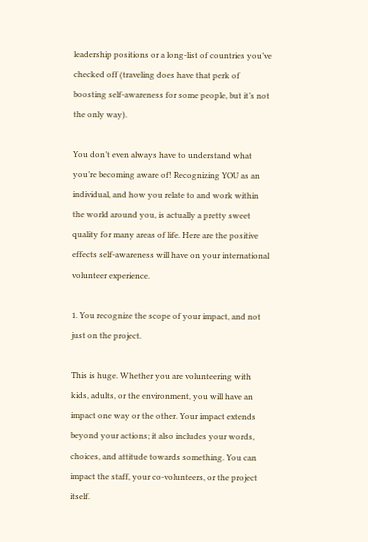leadership positions or a long-list of countries you’ve checked off (traveling does have that perk of boosting self-awareness for some people, but it’s not the only way).

You don’t even always have to understand what you’re becoming aware of! Recognizing YOU as an individual, and how you relate to and work within the world around you, is actually a pretty sweet quality for many areas of life. Here are the positive effects self-awareness will have on your international volunteer experience.

1. You recognize the scope of your impact, and not just on the project.

This is huge. Whether you are volunteering with kids, adults, or the environment, you will have an impact one way or the other. Your impact extends beyond your actions; it also includes your words, choices, and attitude towards something. You can impact the staff, your co-volunteers, or the project itself.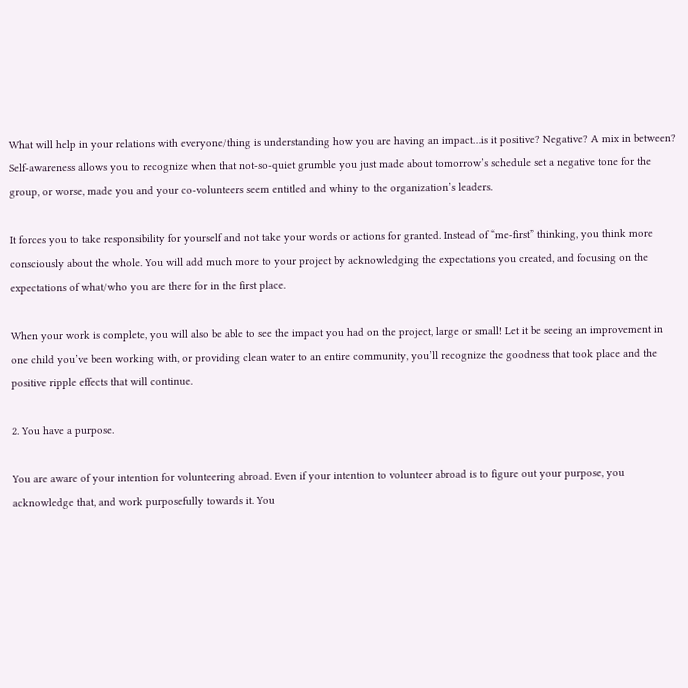What will help in your relations with everyone/thing is understanding how you are having an impact…is it positive? Negative? A mix in between? Self-awareness allows you to recognize when that not-so-quiet grumble you just made about tomorrow’s schedule set a negative tone for the group, or worse, made you and your co-volunteers seem entitled and whiny to the organization’s leaders.

It forces you to take responsibility for yourself and not take your words or actions for granted. Instead of “me-first” thinking, you think more consciously about the whole. You will add much more to your project by acknowledging the expectations you created, and focusing on the expectations of what/who you are there for in the first place.

When your work is complete, you will also be able to see the impact you had on the project, large or small! Let it be seeing an improvement in one child you’ve been working with, or providing clean water to an entire community, you’ll recognize the goodness that took place and the positive ripple effects that will continue.

2. You have a purpose.

You are aware of your intention for volunteering abroad. Even if your intention to volunteer abroad is to figure out your purpose, you acknowledge that, and work purposefully towards it. You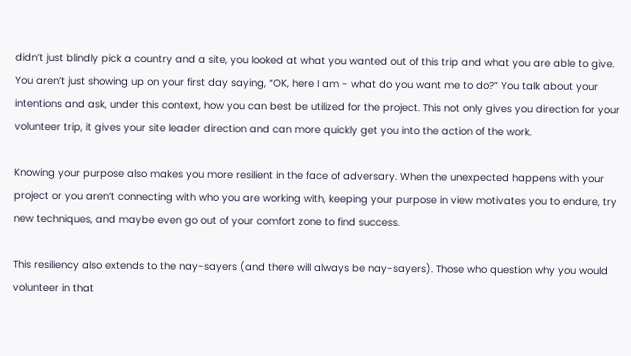didn’t just blindly pick a country and a site, you looked at what you wanted out of this trip and what you are able to give. You aren’t just showing up on your first day saying, “OK, here I am - what do you want me to do?” You talk about your intentions and ask, under this context, how you can best be utilized for the project. This not only gives you direction for your volunteer trip, it gives your site leader direction and can more quickly get you into the action of the work.

Knowing your purpose also makes you more resilient in the face of adversary. When the unexpected happens with your project or you aren’t connecting with who you are working with, keeping your purpose in view motivates you to endure, try new techniques, and maybe even go out of your comfort zone to find success.

This resiliency also extends to the nay-sayers (and there will always be nay-sayers). Those who question why you would volunteer in that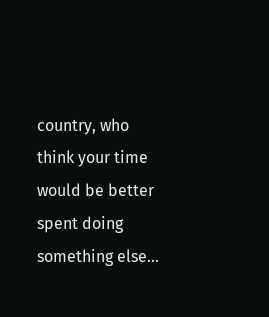country, who think your time would be better spent doing something else…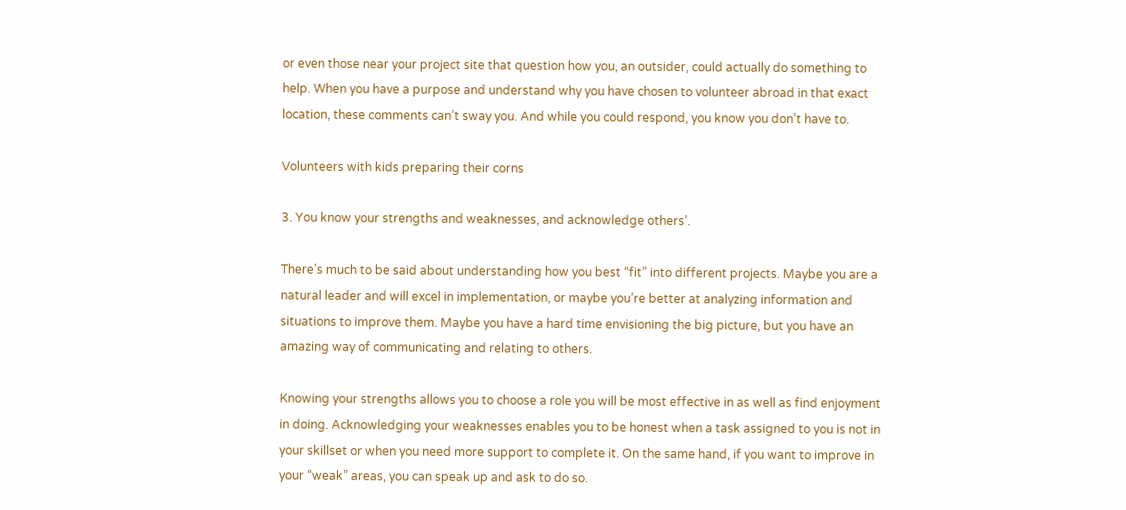or even those near your project site that question how you, an outsider, could actually do something to help. When you have a purpose and understand why you have chosen to volunteer abroad in that exact location, these comments can’t sway you. And while you could respond, you know you don’t have to.

Volunteers with kids preparing their corns

3. You know your strengths and weaknesses, and acknowledge others’.

There’s much to be said about understanding how you best “fit” into different projects. Maybe you are a natural leader and will excel in implementation, or maybe you’re better at analyzing information and situations to improve them. Maybe you have a hard time envisioning the big picture, but you have an amazing way of communicating and relating to others.

Knowing your strengths allows you to choose a role you will be most effective in as well as find enjoyment in doing. Acknowledging your weaknesses enables you to be honest when a task assigned to you is not in your skillset or when you need more support to complete it. On the same hand, if you want to improve in your “weak” areas, you can speak up and ask to do so.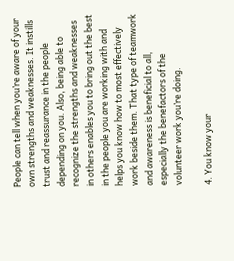People can tell when you’re aware of your own strengths and weaknesses. It instills trust and reassurance in the people depending on you. Also, being able to recognize the strengths and weaknesses in others enables you to bring out the best in the people you are working with and helps you know how to most effectively work beside them. That type of teamwork and awareness is beneficial to all, especially the benefactors of the volunteer work you’re doing.

4. You know your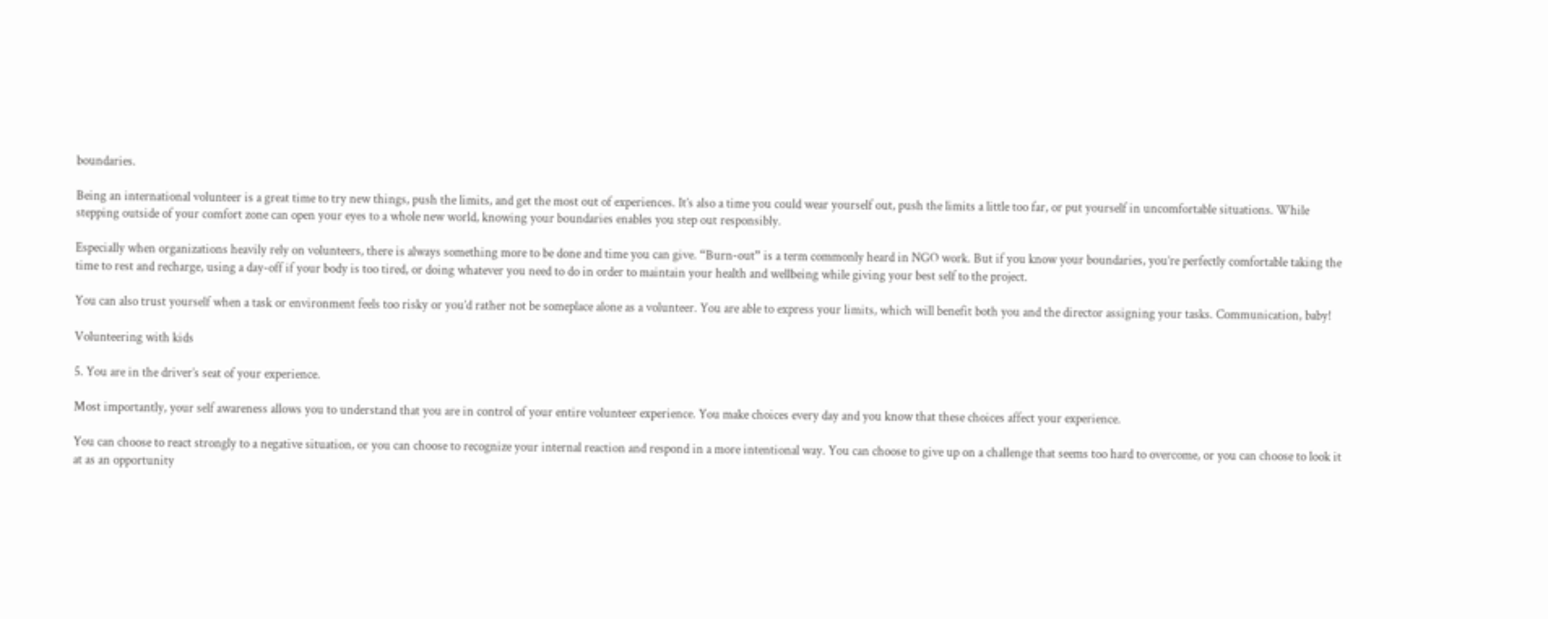boundaries.

Being an international volunteer is a great time to try new things, push the limits, and get the most out of experiences. It’s also a time you could wear yourself out, push the limits a little too far, or put yourself in uncomfortable situations. While stepping outside of your comfort zone can open your eyes to a whole new world, knowing your boundaries enables you step out responsibly.

Especially when organizations heavily rely on volunteers, there is always something more to be done and time you can give. “Burn-out” is a term commonly heard in NGO work. But if you know your boundaries, you’re perfectly comfortable taking the time to rest and recharge, using a day-off if your body is too tired, or doing whatever you need to do in order to maintain your health and wellbeing while giving your best self to the project.

You can also trust yourself when a task or environment feels too risky or you’d rather not be someplace alone as a volunteer. You are able to express your limits, which will benefit both you and the director assigning your tasks. Communication, baby!

Volunteering with kids

5. You are in the driver’s seat of your experience.

Most importantly, your self awareness allows you to understand that you are in control of your entire volunteer experience. You make choices every day and you know that these choices affect your experience.

You can choose to react strongly to a negative situation, or you can choose to recognize your internal reaction and respond in a more intentional way. You can choose to give up on a challenge that seems too hard to overcome, or you can choose to look it at as an opportunity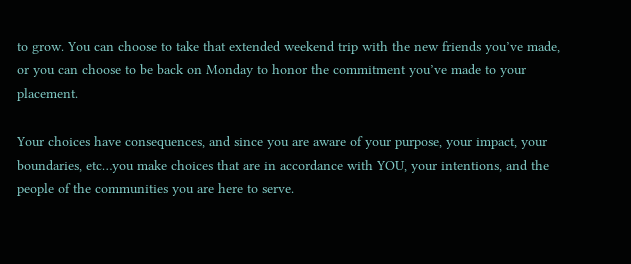to grow. You can choose to take that extended weekend trip with the new friends you’ve made, or you can choose to be back on Monday to honor the commitment you’ve made to your placement.

Your choices have consequences, and since you are aware of your purpose, your impact, your boundaries, etc…you make choices that are in accordance with YOU, your intentions, and the people of the communities you are here to serve.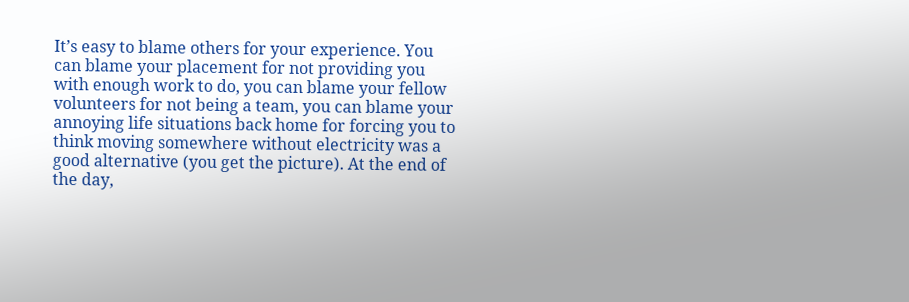It’s easy to blame others for your experience. You can blame your placement for not providing you with enough work to do, you can blame your fellow volunteers for not being a team, you can blame your annoying life situations back home for forcing you to think moving somewhere without electricity was a good alternative (you get the picture). At the end of the day,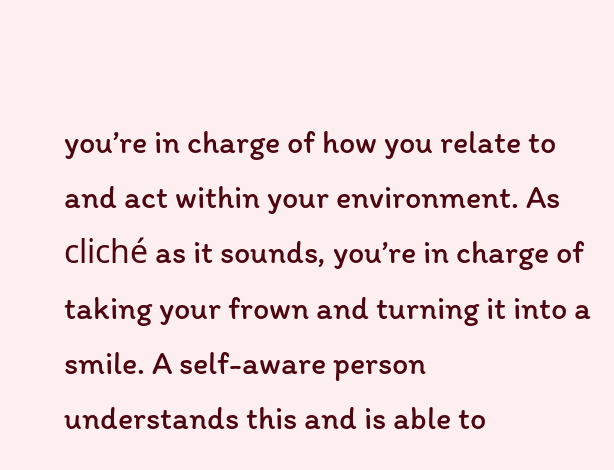you’re in charge of how you relate to and act within your environment. As cliché as it sounds, you’re in charge of taking your frown and turning it into a smile. A self-aware person understands this and is able to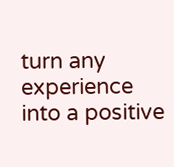turn any experience into a positive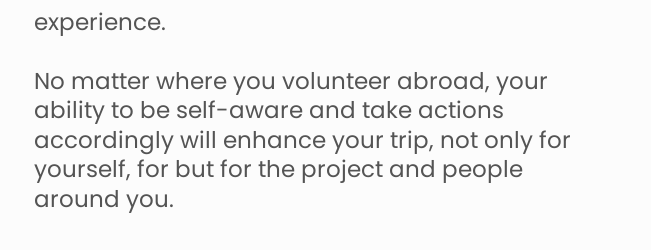experience.

No matter where you volunteer abroad, your ability to be self-aware and take actions accordingly will enhance your trip, not only for yourself, for but for the project and people around you.